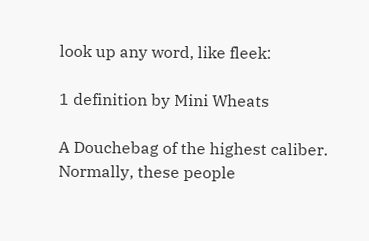look up any word, like fleek:

1 definition by Mini Wheats

A Douchebag of the highest caliber. Normally, these people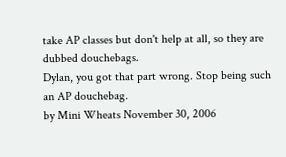take AP classes but don't help at all, so they are dubbed douchebags.
Dylan, you got that part wrong. Stop being such an AP douchebag.
by Mini Wheats November 30, 2006